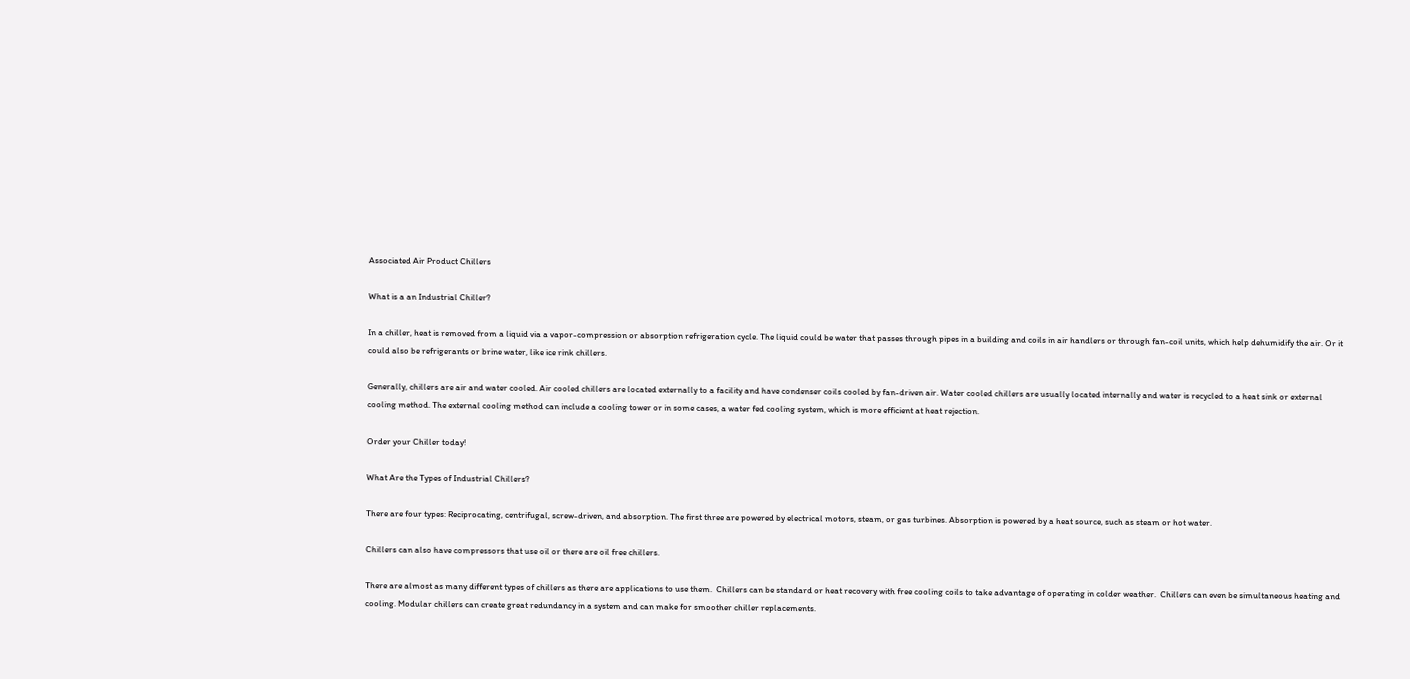Associated Air Product Chillers

What is a an Industrial Chiller?

In a chiller, heat is removed from a liquid via a vapor-compression or absorption refrigeration cycle. The liquid could be water that passes through pipes in a building and coils in air handlers or through fan-coil units, which help dehumidify the air. Or it could also be refrigerants or brine water, like ice rink chillers.

Generally, chillers are air and water cooled. Air cooled chillers are located externally to a facility and have condenser coils cooled by fan-driven air. Water cooled chillers are usually located internally and water is recycled to a heat sink or external cooling method. The external cooling method can include a cooling tower or in some cases, a water fed cooling system, which is more efficient at heat rejection.

Order your Chiller today!

What Are the Types of Industrial Chillers?

There are four types: Reciprocating, centrifugal, screw-driven, and absorption. The first three are powered by electrical motors, steam, or gas turbines. Absorption is powered by a heat source, such as steam or hot water.

Chillers can also have compressors that use oil or there are oil free chillers.

There are almost as many different types of chillers as there are applications to use them.  Chillers can be standard or heat recovery with free cooling coils to take advantage of operating in colder weather.  Chillers can even be simultaneous heating and cooling. Modular chillers can create great redundancy in a system and can make for smoother chiller replacements.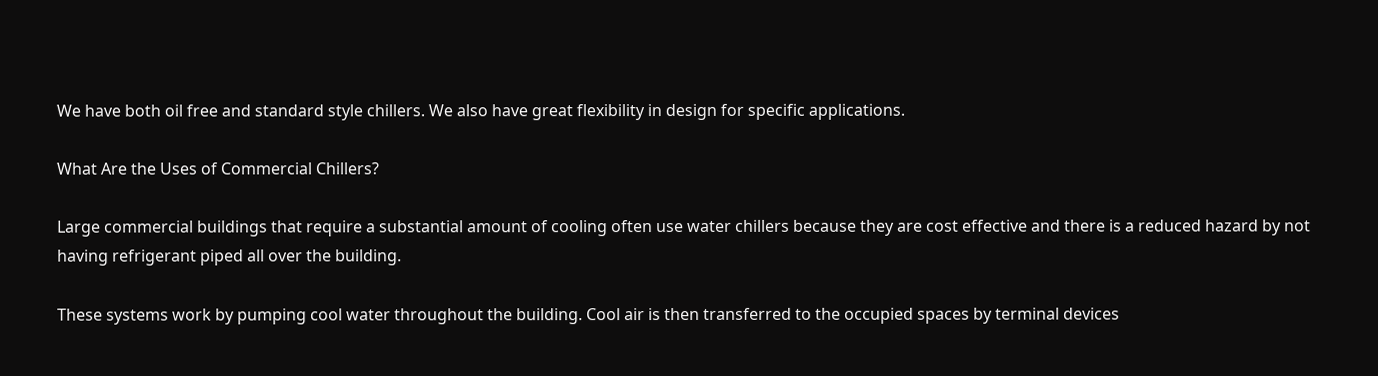We have both oil free and standard style chillers. We also have great flexibility in design for specific applications.

What Are the Uses of Commercial Chillers?

Large commercial buildings that require a substantial amount of cooling often use water chillers because they are cost effective and there is a reduced hazard by not having refrigerant piped all over the building.

These systems work by pumping cool water throughout the building. Cool air is then transferred to the occupied spaces by terminal devices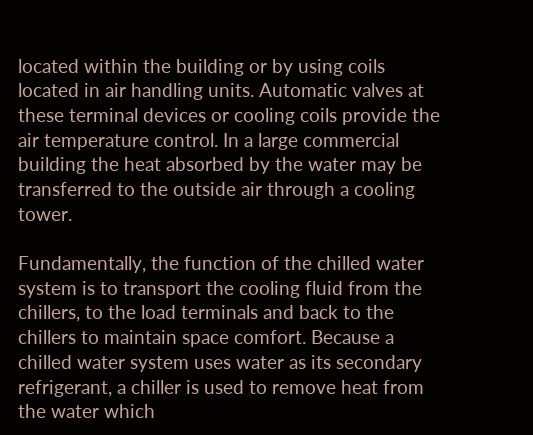located within the building or by using coils located in air handling units. Automatic valves at these terminal devices or cooling coils provide the air temperature control. In a large commercial building the heat absorbed by the water may be transferred to the outside air through a cooling tower.

Fundamentally, the function of the chilled water system is to transport the cooling fluid from the chillers, to the load terminals and back to the chillers to maintain space comfort. Because a chilled water system uses water as its secondary refrigerant, a chiller is used to remove heat from the water which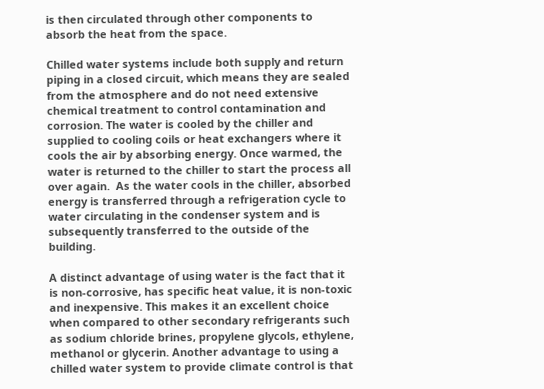is then circulated through other components to absorb the heat from the space.

Chilled water systems include both supply and return piping in a closed circuit, which means they are sealed from the atmosphere and do not need extensive chemical treatment to control contamination and corrosion. The water is cooled by the chiller and supplied to cooling coils or heat exchangers where it cools the air by absorbing energy. Once warmed, the water is returned to the chiller to start the process all over again.  As the water cools in the chiller, absorbed energy is transferred through a refrigeration cycle to water circulating in the condenser system and is subsequently transferred to the outside of the building.

A distinct advantage of using water is the fact that it is non-corrosive, has specific heat value, it is non-toxic and inexpensive. This makes it an excellent choice when compared to other secondary refrigerants such as sodium chloride brines, propylene glycols, ethylene, methanol or glycerin. Another advantage to using a chilled water system to provide climate control is that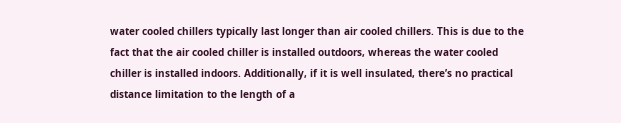water cooled chillers typically last longer than air cooled chillers. This is due to the fact that the air cooled chiller is installed outdoors, whereas the water cooled chiller is installed indoors. Additionally, if it is well insulated, there’s no practical distance limitation to the length of a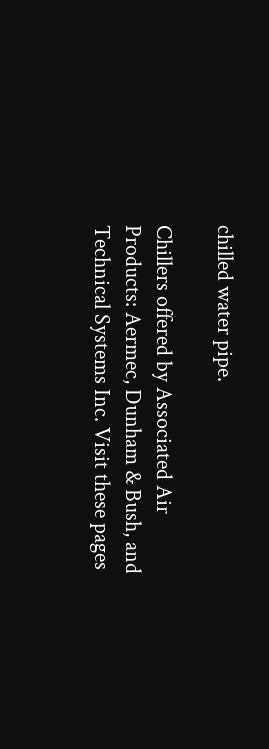chilled water pipe.

Chillers offered by Associated Air Products: Aermec, Dunham & Bush, and Technical Systems Inc. Visit these pages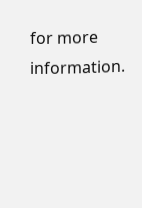for more information.